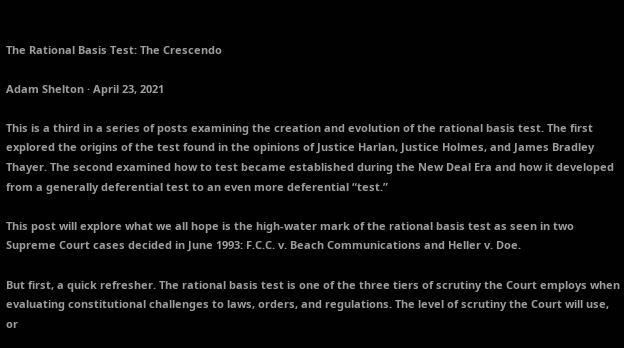The Rational Basis Test: The Crescendo

Adam Shelton · April 23, 2021

This is a third in a series of posts examining the creation and evolution of the rational basis test. The first explored the origins of the test found in the opinions of Justice Harlan, Justice Holmes, and James Bradley Thayer. The second examined how to test became established during the New Deal Era and how it developed from a generally deferential test to an even more deferential “test.”

This post will explore what we all hope is the high-water mark of the rational basis test as seen in two Supreme Court cases decided in June 1993: F.C.C. v. Beach Communications and Heller v. Doe.

But first, a quick refresher. The rational basis test is one of the three tiers of scrutiny the Court employs when evaluating constitutional challenges to laws, orders, and regulations. The level of scrutiny the Court will use, or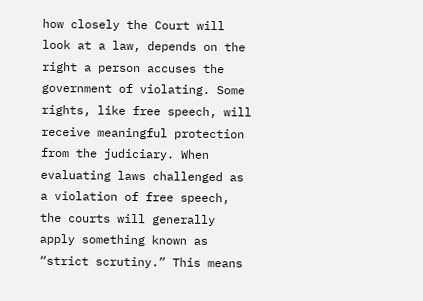how closely the Court will look at a law, depends on the right a person accuses the government of violating. Some rights, like free speech, will receive meaningful protection from the judiciary. When evaluating laws challenged as a violation of free speech, the courts will generally apply something known as “strict scrutiny.” This means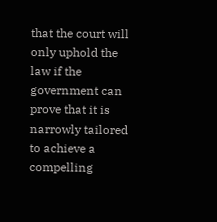that the court will only uphold the law if the government can prove that it is narrowly tailored to achieve a compelling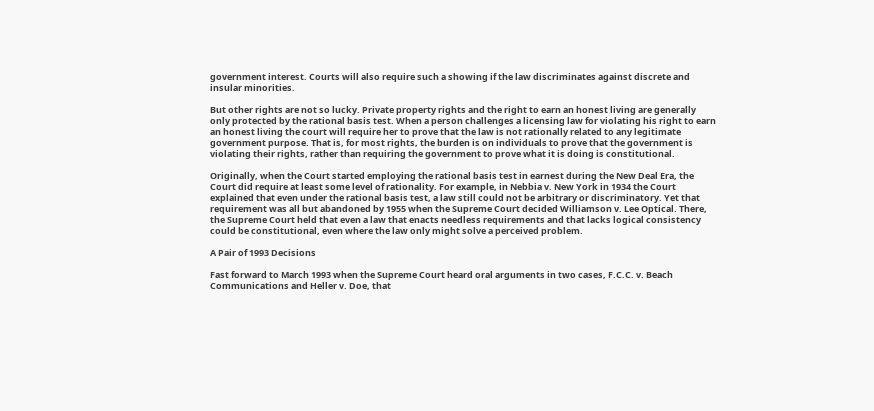government interest. Courts will also require such a showing if the law discriminates against discrete and insular minorities.

But other rights are not so lucky. Private property rights and the right to earn an honest living are generally only protected by the rational basis test. When a person challenges a licensing law for violating his right to earn an honest living the court will require her to prove that the law is not rationally related to any legitimate government purpose. That is, for most rights, the burden is on individuals to prove that the government is violating their rights, rather than requiring the government to prove what it is doing is constitutional.

Originally, when the Court started employing the rational basis test in earnest during the New Deal Era, the Court did require at least some level of rationality. For example, in Nebbia v. New York in 1934 the Court explained that even under the rational basis test, a law still could not be arbitrary or discriminatory. Yet that requirement was all but abandoned by 1955 when the Supreme Court decided Williamson v. Lee Optical. There, the Supreme Court held that even a law that enacts needless requirements and that lacks logical consistency could be constitutional, even where the law only might solve a perceived problem.

A Pair of 1993 Decisions

Fast forward to March 1993 when the Supreme Court heard oral arguments in two cases, F.C.C. v. Beach Communications and Heller v. Doe, that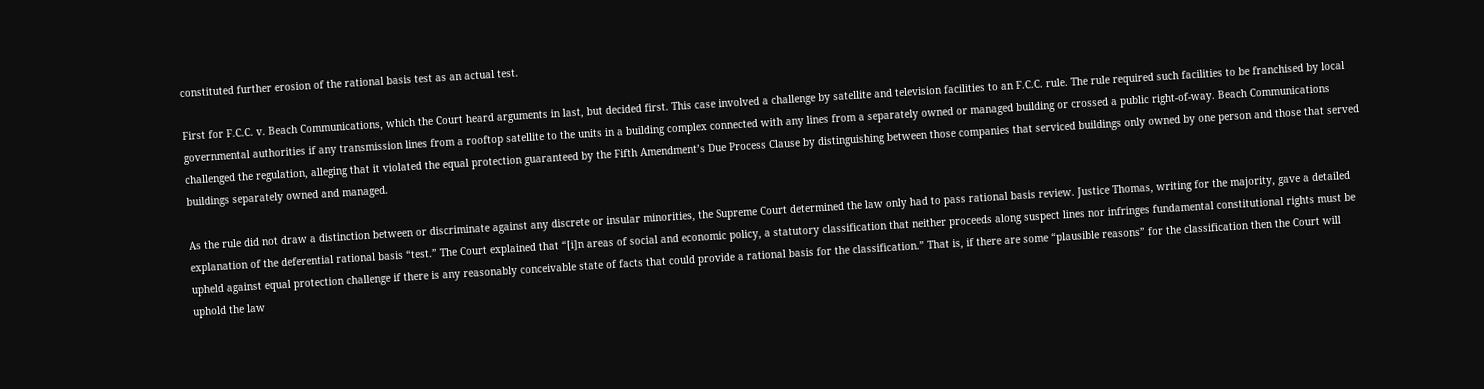constituted further erosion of the rational basis test as an actual test.

First for F.C.C. v. Beach Communications, which the Court heard arguments in last, but decided first. This case involved a challenge by satellite and television facilities to an F.C.C. rule. The rule required such facilities to be franchised by local governmental authorities if any transmission lines from a rooftop satellite to the units in a building complex connected with any lines from a separately owned or managed building or crossed a public right-of-way. Beach Communications challenged the regulation, alleging that it violated the equal protection guaranteed by the Fifth Amendment’s Due Process Clause by distinguishing between those companies that serviced buildings only owned by one person and those that served buildings separately owned and managed.

As the rule did not draw a distinction between or discriminate against any discrete or insular minorities, the Supreme Court determined the law only had to pass rational basis review. Justice Thomas, writing for the majority, gave a detailed explanation of the deferential rational basis “test.” The Court explained that “[i]n areas of social and economic policy, a statutory classification that neither proceeds along suspect lines nor infringes fundamental constitutional rights must be upheld against equal protection challenge if there is any reasonably conceivable state of facts that could provide a rational basis for the classification.” That is, if there are some “plausible reasons” for the classification then the Court will uphold the law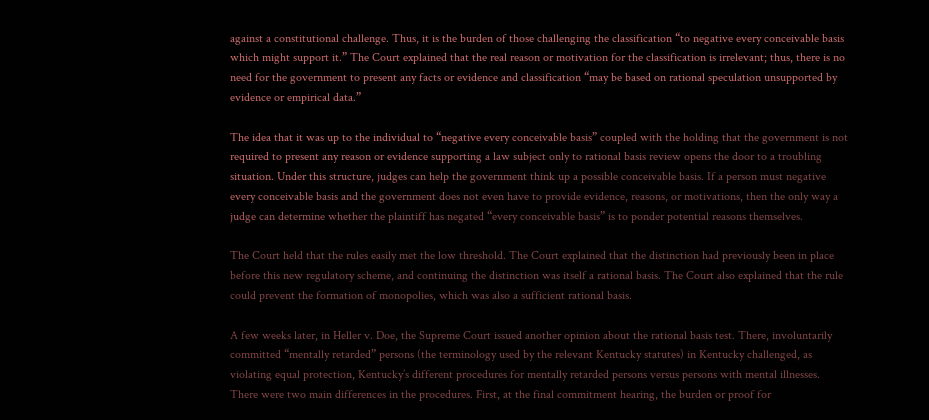against a constitutional challenge. Thus, it is the burden of those challenging the classification “to negative every conceivable basis which might support it.” The Court explained that the real reason or motivation for the classification is irrelevant; thus, there is no need for the government to present any facts or evidence and classification “may be based on rational speculation unsupported by evidence or empirical data.”

The idea that it was up to the individual to “negative every conceivable basis” coupled with the holding that the government is not required to present any reason or evidence supporting a law subject only to rational basis review opens the door to a troubling situation. Under this structure, judges can help the government think up a possible conceivable basis. If a person must negative every conceivable basis and the government does not even have to provide evidence, reasons, or motivations, then the only way a judge can determine whether the plaintiff has negated “every conceivable basis” is to ponder potential reasons themselves.

The Court held that the rules easily met the low threshold. The Court explained that the distinction had previously been in place before this new regulatory scheme, and continuing the distinction was itself a rational basis. The Court also explained that the rule could prevent the formation of monopolies, which was also a sufficient rational basis.

A few weeks later, in Heller v. Doe, the Supreme Court issued another opinion about the rational basis test. There, involuntarily committed “mentally retarded” persons (the terminology used by the relevant Kentucky statutes) in Kentucky challenged, as violating equal protection, Kentucky’s different procedures for mentally retarded persons versus persons with mental illnesses. There were two main differences in the procedures. First, at the final commitment hearing, the burden or proof for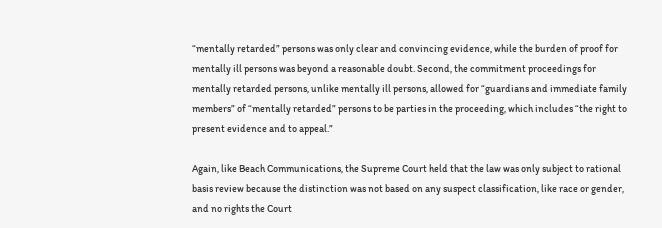“mentally retarded” persons was only clear and convincing evidence, while the burden of proof for mentally ill persons was beyond a reasonable doubt. Second, the commitment proceedings for mentally retarded persons, unlike mentally ill persons, allowed for “guardians and immediate family members” of “mentally retarded” persons to be parties in the proceeding, which includes “the right to present evidence and to appeal.”

Again, like Beach Communications, the Supreme Court held that the law was only subject to rational basis review because the distinction was not based on any suspect classification, like race or gender, and no rights the Court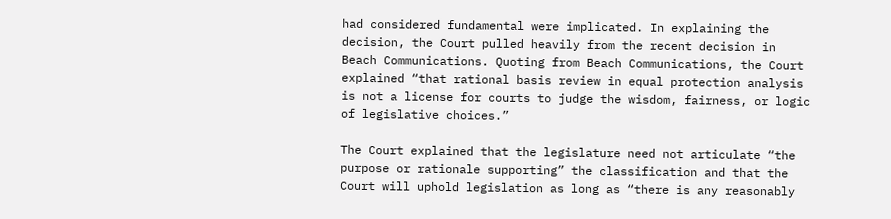had considered fundamental were implicated. In explaining the decision, the Court pulled heavily from the recent decision in Beach Communications. Quoting from Beach Communications, the Court explained “that rational basis review in equal protection analysis is not a license for courts to judge the wisdom, fairness, or logic of legislative choices.”

The Court explained that the legislature need not articulate “the purpose or rationale supporting” the classification and that the Court will uphold legislation as long as “there is any reasonably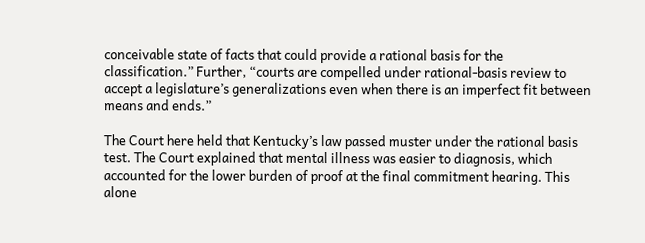conceivable state of facts that could provide a rational basis for the classification.” Further, “courts are compelled under rational-basis review to accept a legislature’s generalizations even when there is an imperfect fit between means and ends.”

The Court here held that Kentucky’s law passed muster under the rational basis test. The Court explained that mental illness was easier to diagnosis, which accounted for the lower burden of proof at the final commitment hearing. This alone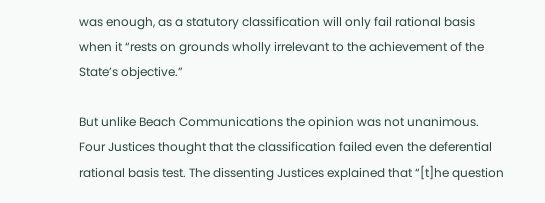was enough, as a statutory classification will only fail rational basis when it “rests on grounds wholly irrelevant to the achievement of the State’s objective.”

But unlike Beach Communications the opinion was not unanimous. Four Justices thought that the classification failed even the deferential rational basis test. The dissenting Justices explained that “[t]he question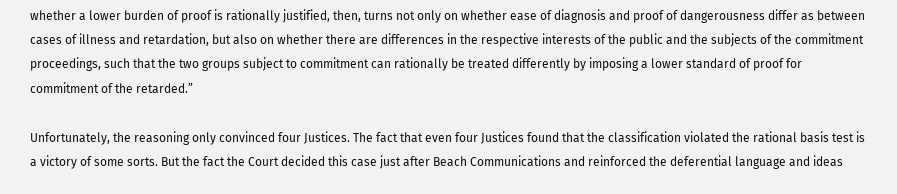whether a lower burden of proof is rationally justified, then, turns not only on whether ease of diagnosis and proof of dangerousness differ as between cases of illness and retardation, but also on whether there are differences in the respective interests of the public and the subjects of the commitment proceedings, such that the two groups subject to commitment can rationally be treated differently by imposing a lower standard of proof for commitment of the retarded.”

Unfortunately, the reasoning only convinced four Justices. The fact that even four Justices found that the classification violated the rational basis test is a victory of some sorts. But the fact the Court decided this case just after Beach Communications and reinforced the deferential language and ideas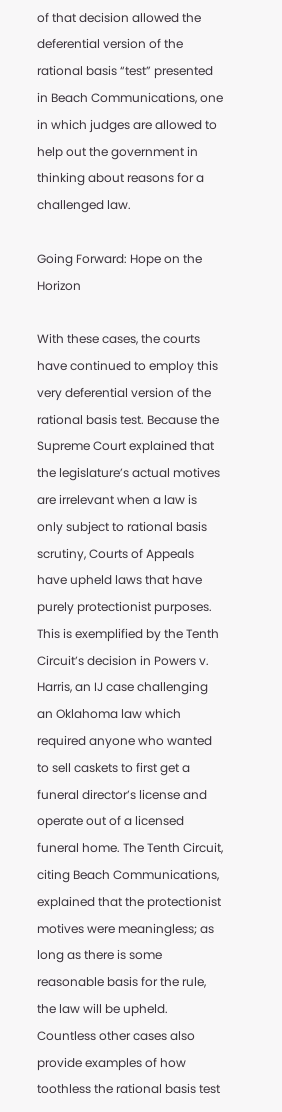of that decision allowed the deferential version of the rational basis “test” presented in Beach Communications, one in which judges are allowed to help out the government in thinking about reasons for a challenged law.

Going Forward: Hope on the Horizon

With these cases, the courts have continued to employ this very deferential version of the rational basis test. Because the Supreme Court explained that the legislature’s actual motives are irrelevant when a law is only subject to rational basis scrutiny, Courts of Appeals have upheld laws that have purely protectionist purposes. This is exemplified by the Tenth Circuit’s decision in Powers v. Harris, an IJ case challenging an Oklahoma law which required anyone who wanted to sell caskets to first get a funeral director’s license and operate out of a licensed funeral home. The Tenth Circuit, citing Beach Communications, explained that the protectionist motives were meaningless; as long as there is some reasonable basis for the rule, the law will be upheld. Countless other cases also provide examples of how toothless the rational basis test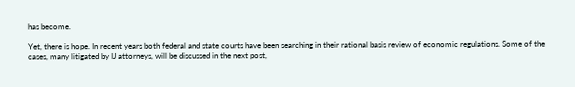has become.

Yet, there is hope. In recent years both federal and state courts have been searching in their rational basis review of economic regulations. Some of the cases, many litigated by IJ attorneys, will be discussed in the next post,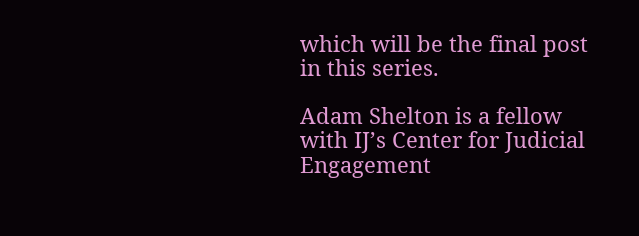which will be the final post in this series.

Adam Shelton is a fellow with IJ’s Center for Judicial Engagement